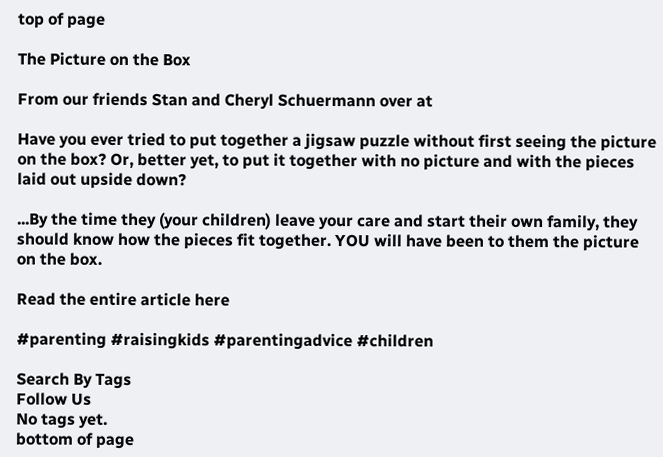top of page

The Picture on the Box

From our friends Stan and Cheryl Schuermann over at

Have you ever tried to put together a jigsaw puzzle without first seeing the picture on the box? Or, better yet, to put it together with no picture and with the pieces laid out upside down?

...By the time they (your children) leave your care and start their own family, they should know how the pieces fit together. YOU will have been to them the picture on the box.

Read the entire article here

#parenting #raisingkids #parentingadvice #children

Search By Tags
Follow Us
No tags yet.
bottom of page